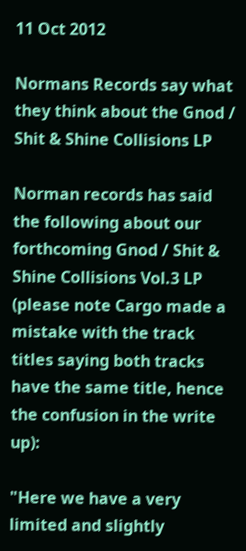11 Oct 2012

Normans Records say what they think about the Gnod / Shit & Shine Collisions LP

Norman records has said the following about our forthcoming Gnod / Shit & Shine Collisions Vol.3 LP (please note Cargo made a mistake with the track titles saying both tracks have the same title, hence the confusion in the write up):

"Here we have a very limited and slightly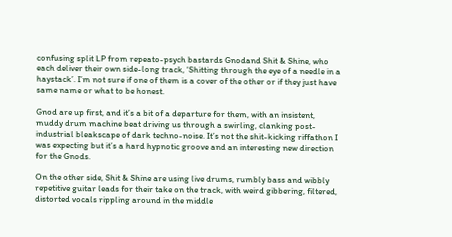confusing split LP from repeato-psych bastards Gnodand Shit & Shine, who each deliver their own side-long track, ‘Shitting through the eye of a needle in a haystack’. I’m not sure if one of them is a cover of the other or if they just have same name or what to be honest.

Gnod are up first, and it’s a bit of a departure for them, with an insistent, muddy drum machine beat driving us through a swirling, clanking post-industrial bleakscape of dark techno-noise. It’s not the shit-kicking riffathon I was expecting but it’s a hard hypnotic groove and an interesting new direction for the Gnods.

On the other side, Shit & Shine are using live drums, rumbly bass and wibbly repetitive guitar leads for their take on the track, with weird gibbering, filtered, distorted vocals rippling around in the middle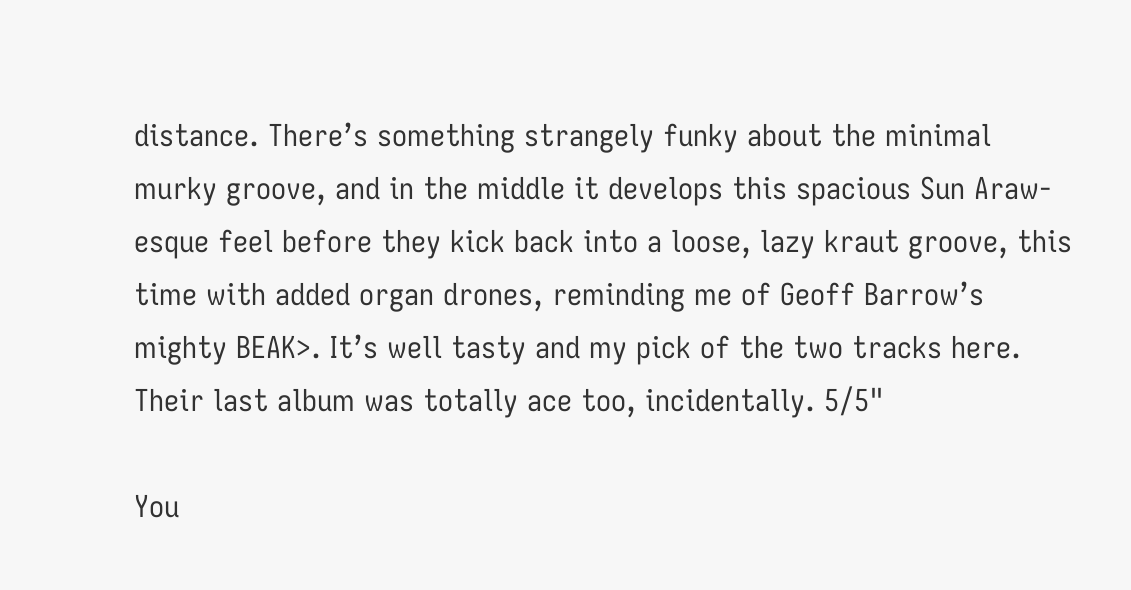distance. There’s something strangely funky about the minimal murky groove, and in the middle it develops this spacious Sun Araw-esque feel before they kick back into a loose, lazy kraut groove, this time with added organ drones, reminding me of Geoff Barrow’s mighty BEAK>. It’s well tasty and my pick of the two tracks here. Their last album was totally ace too, incidentally. 5/5"

You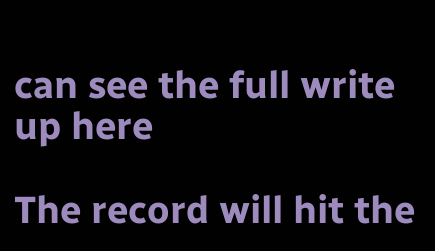can see the full write up here

The record will hit the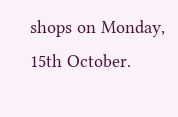shops on Monday, 15th October.